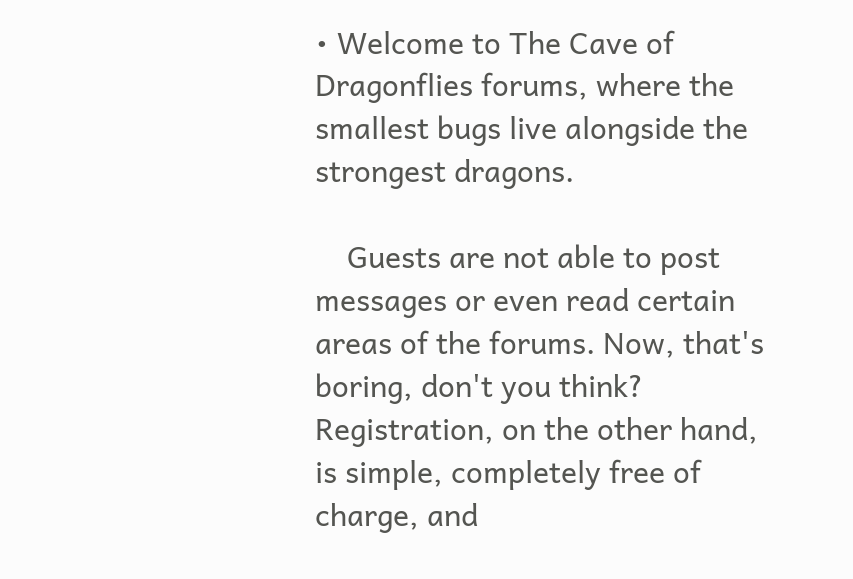• Welcome to The Cave of Dragonflies forums, where the smallest bugs live alongside the strongest dragons.

    Guests are not able to post messages or even read certain areas of the forums. Now, that's boring, don't you think? Registration, on the other hand, is simple, completely free of charge, and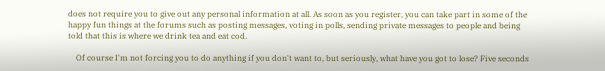does not require you to give out any personal information at all. As soon as you register, you can take part in some of the happy fun things at the forums such as posting messages, voting in polls, sending private messages to people and being told that this is where we drink tea and eat cod.

    Of course I'm not forcing you to do anything if you don't want to, but seriously, what have you got to lose? Five seconds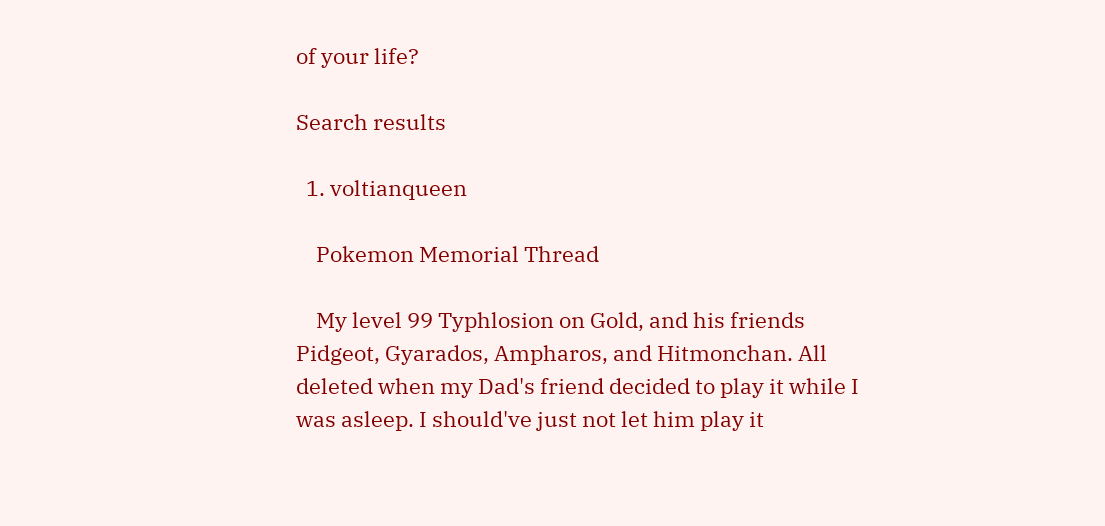of your life?

Search results

  1. voltianqueen

    Pokemon Memorial Thread

    My level 99 Typhlosion on Gold, and his friends Pidgeot, Gyarados, Ampharos, and Hitmonchan. All deleted when my Dad's friend decided to play it while I was asleep. I should've just not let him play it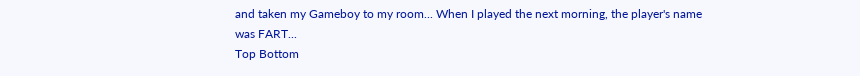and taken my Gameboy to my room... When I played the next morning, the player's name was FART...
Top Bottom